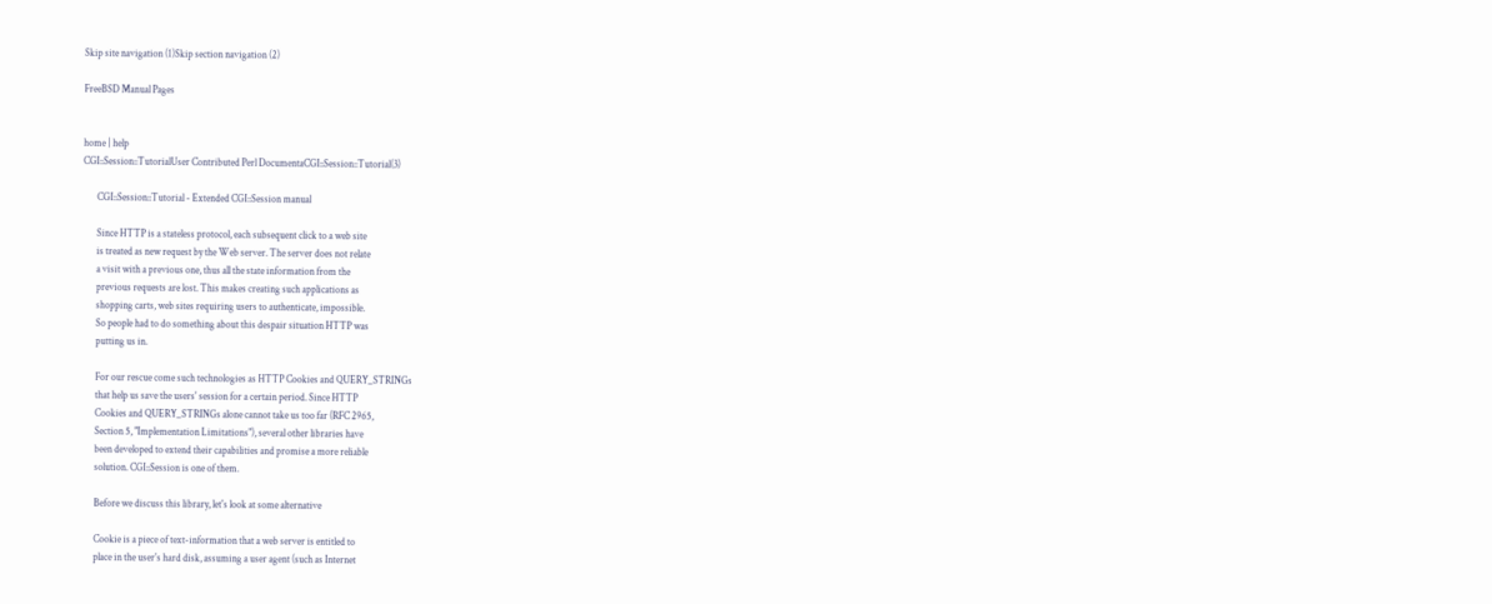Skip site navigation (1)Skip section navigation (2)

FreeBSD Manual Pages


home | help
CGI::Session::TutorialUser Contributed Perl DocumentaCGI::Session::Tutorial(3)

       CGI::Session::Tutorial - Extended CGI::Session manual

       Since HTTP is a stateless protocol, each subsequent click to a web site
       is treated as new request by the Web server. The server does not relate
       a visit with a previous one, thus all the state information from the
       previous requests are lost. This makes creating such applications as
       shopping carts, web sites requiring users to authenticate, impossible.
       So people had to do something about this despair situation HTTP was
       putting us in.

       For our rescue come such technologies as HTTP Cookies and QUERY_STRINGs
       that help us save the users' session for a certain period. Since HTTP
       Cookies and QUERY_STRINGs alone cannot take us too far (RFC 2965,
       Section 5, "Implementation Limitations"), several other libraries have
       been developed to extend their capabilities and promise a more reliable
       solution. CGI::Session is one of them.

       Before we discuss this library, let's look at some alternative

       Cookie is a piece of text-information that a web server is entitled to
       place in the user's hard disk, assuming a user agent (such as Internet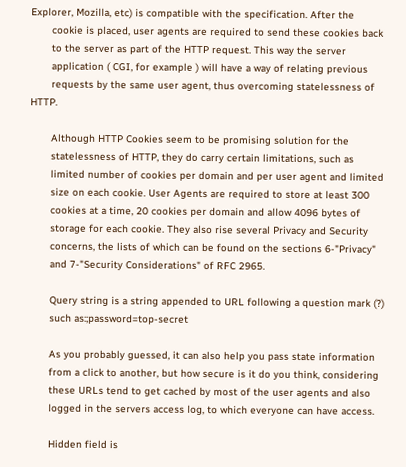Explorer, Mozilla, etc) is compatible with the specification. After the
       cookie is placed, user agents are required to send these cookies back
       to the server as part of the HTTP request. This way the server
       application ( CGI, for example ) will have a way of relating previous
       requests by the same user agent, thus overcoming statelessness of HTTP.

       Although HTTP Cookies seem to be promising solution for the
       statelessness of HTTP, they do carry certain limitations, such as
       limited number of cookies per domain and per user agent and limited
       size on each cookie. User Agents are required to store at least 300
       cookies at a time, 20 cookies per domain and allow 4096 bytes of
       storage for each cookie. They also rise several Privacy and Security
       concerns, the lists of which can be found on the sections 6-"Privacy"
       and 7-"Security Considerations" of RFC 2965.

       Query string is a string appended to URL following a question mark (?)
       such as:;password=top-secret

       As you probably guessed, it can also help you pass state information
       from a click to another, but how secure is it do you think, considering
       these URLs tend to get cached by most of the user agents and also
       logged in the servers access log, to which everyone can have access.

       Hidden field is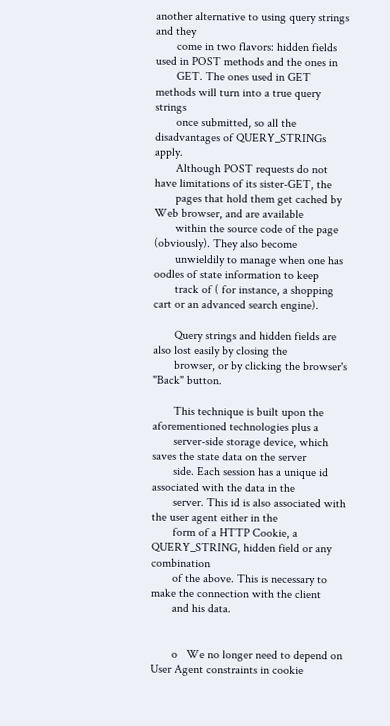another alternative to using query strings and they
       come in two flavors: hidden fields used in POST methods and the ones in
       GET. The ones used in GET methods will turn into a true query strings
       once submitted, so all the disadvantages of QUERY_STRINGs apply.
       Although POST requests do not have limitations of its sister-GET, the
       pages that hold them get cached by Web browser, and are available
       within the source code of the page (obviously). They also become
       unwieldily to manage when one has oodles of state information to keep
       track of ( for instance, a shopping cart or an advanced search engine).

       Query strings and hidden fields are also lost easily by closing the
       browser, or by clicking the browser's "Back" button.

       This technique is built upon the aforementioned technologies plus a
       server-side storage device, which saves the state data on the server
       side. Each session has a unique id associated with the data in the
       server. This id is also associated with the user agent either in the
       form of a HTTP Cookie, a QUERY_STRING, hidden field or any combination
       of the above. This is necessary to make the connection with the client
       and his data.


       o   We no longer need to depend on User Agent constraints in cookie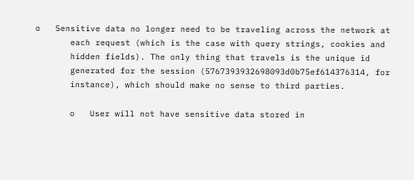o   Sensitive data no longer need to be traveling across the network at
       each request (which is the case with query strings, cookies and
       hidden fields). The only thing that travels is the unique id
       generated for the session (5767393932698093d0b75ef614376314, for
       instance), which should make no sense to third parties.

       o   User will not have sensitive data stored in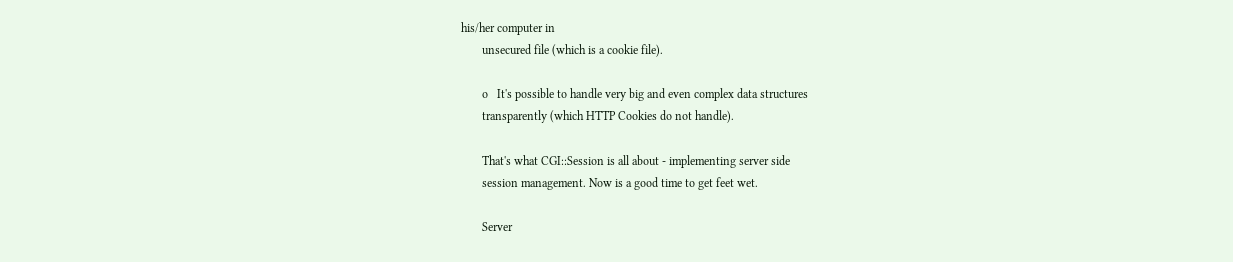his/her computer in
       unsecured file (which is a cookie file).

       o   It's possible to handle very big and even complex data structures
       transparently (which HTTP Cookies do not handle).

       That's what CGI::Session is all about - implementing server side
       session management. Now is a good time to get feet wet.

       Server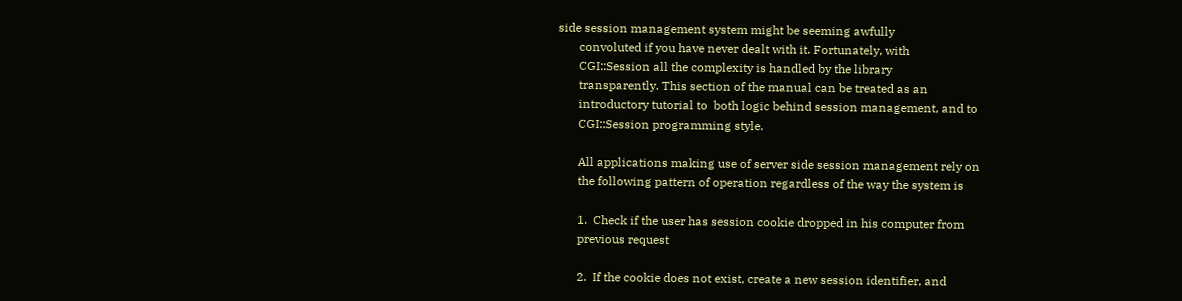side session management system might be seeming awfully
       convoluted if you have never dealt with it. Fortunately, with
       CGI::Session all the complexity is handled by the library
       transparently. This section of the manual can be treated as an
       introductory tutorial to  both logic behind session management, and to
       CGI::Session programming style.

       All applications making use of server side session management rely on
       the following pattern of operation regardless of the way the system is

       1.  Check if the user has session cookie dropped in his computer from
       previous request

       2.  If the cookie does not exist, create a new session identifier, and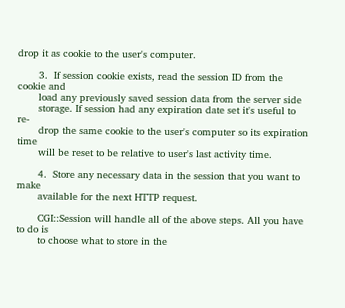drop it as cookie to the user's computer.

       3.  If session cookie exists, read the session ID from the cookie and
       load any previously saved session data from the server side
       storage. If session had any expiration date set it's useful to re-
       drop the same cookie to the user's computer so its expiration time
       will be reset to be relative to user's last activity time.

       4.  Store any necessary data in the session that you want to make
       available for the next HTTP request.

       CGI::Session will handle all of the above steps. All you have to do is
       to choose what to store in the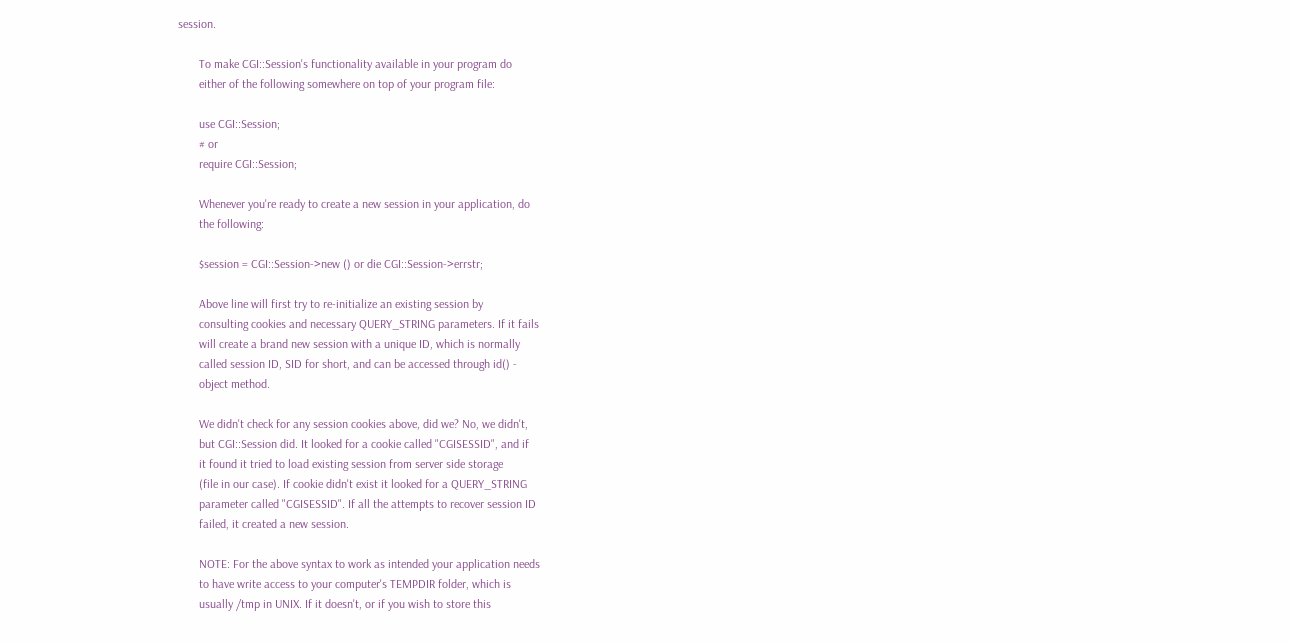session.

       To make CGI::Session's functionality available in your program do
       either of the following somewhere on top of your program file:

       use CGI::Session;
       # or
       require CGI::Session;

       Whenever you're ready to create a new session in your application, do
       the following:

       $session = CGI::Session->new () or die CGI::Session->errstr;

       Above line will first try to re-initialize an existing session by
       consulting cookies and necessary QUERY_STRING parameters. If it fails
       will create a brand new session with a unique ID, which is normally
       called session ID, SID for short, and can be accessed through id() -
       object method.

       We didn't check for any session cookies above, did we? No, we didn't,
       but CGI::Session did. It looked for a cookie called "CGISESSID", and if
       it found it tried to load existing session from server side storage
       (file in our case). If cookie didn't exist it looked for a QUERY_STRING
       parameter called "CGISESSID". If all the attempts to recover session ID
       failed, it created a new session.

       NOTE: For the above syntax to work as intended your application needs
       to have write access to your computer's TEMPDIR folder, which is
       usually /tmp in UNIX. If it doesn't, or if you wish to store this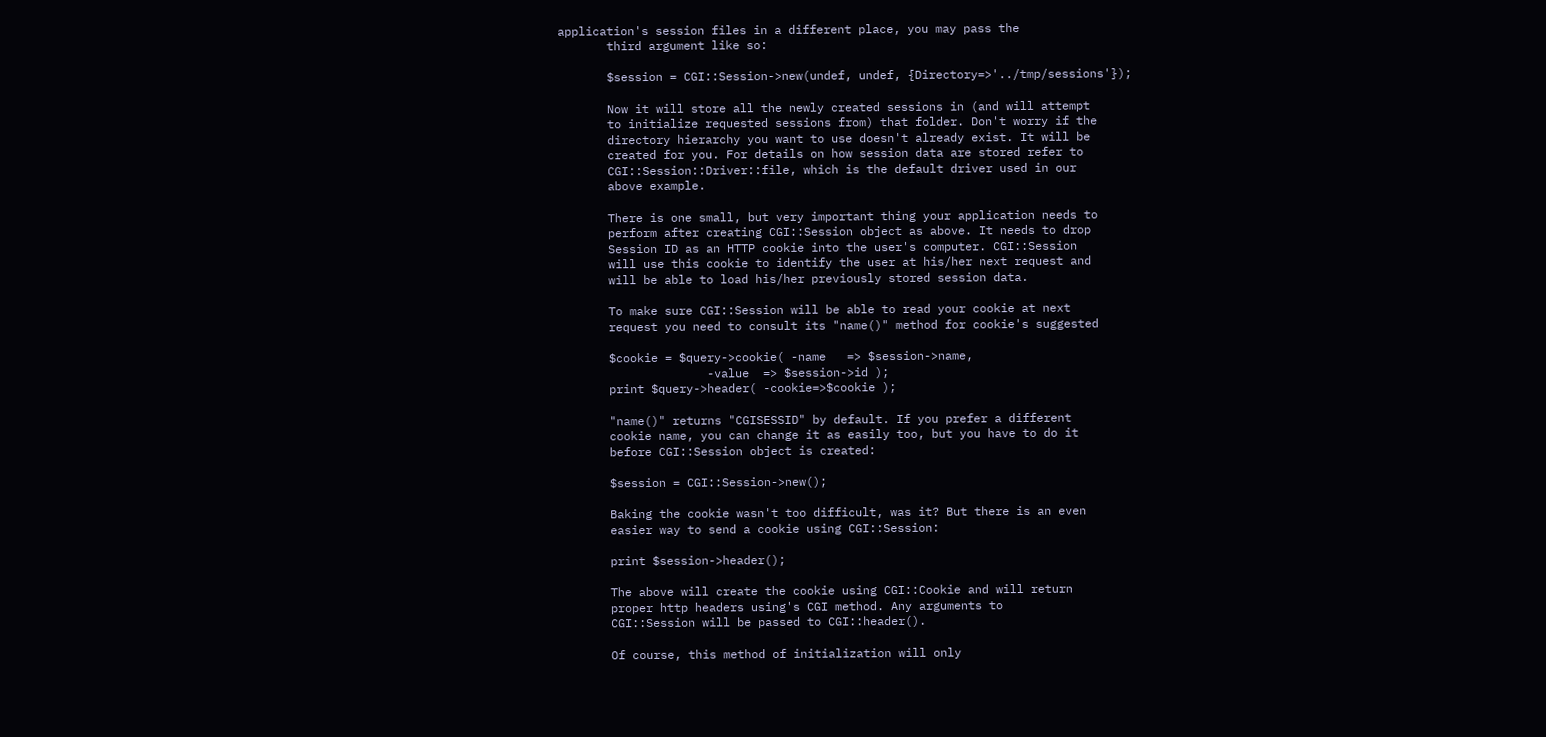application's session files in a different place, you may pass the
       third argument like so:

       $session = CGI::Session->new(undef, undef, {Directory=>'../tmp/sessions'});

       Now it will store all the newly created sessions in (and will attempt
       to initialize requested sessions from) that folder. Don't worry if the
       directory hierarchy you want to use doesn't already exist. It will be
       created for you. For details on how session data are stored refer to
       CGI::Session::Driver::file, which is the default driver used in our
       above example.

       There is one small, but very important thing your application needs to
       perform after creating CGI::Session object as above. It needs to drop
       Session ID as an HTTP cookie into the user's computer. CGI::Session
       will use this cookie to identify the user at his/her next request and
       will be able to load his/her previously stored session data.

       To make sure CGI::Session will be able to read your cookie at next
       request you need to consult its "name()" method for cookie's suggested

       $cookie = $query->cookie( -name   => $session->name,
                     -value  => $session->id );
       print $query->header( -cookie=>$cookie );

       "name()" returns "CGISESSID" by default. If you prefer a different
       cookie name, you can change it as easily too, but you have to do it
       before CGI::Session object is created:

       $session = CGI::Session->new();

       Baking the cookie wasn't too difficult, was it? But there is an even
       easier way to send a cookie using CGI::Session:

       print $session->header();

       The above will create the cookie using CGI::Cookie and will return
       proper http headers using's CGI method. Any arguments to
       CGI::Session will be passed to CGI::header().

       Of course, this method of initialization will only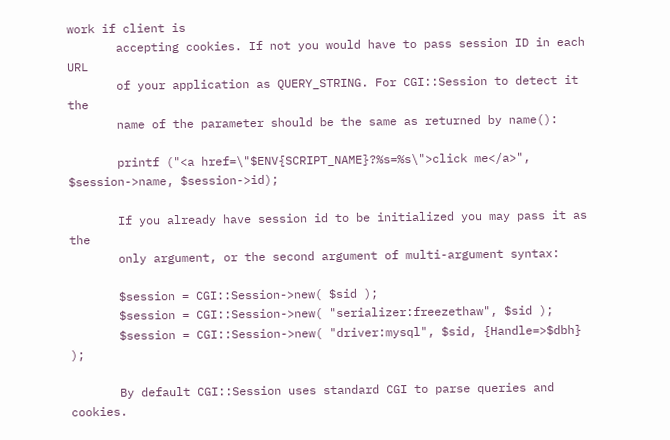work if client is
       accepting cookies. If not you would have to pass session ID in each URL
       of your application as QUERY_STRING. For CGI::Session to detect it the
       name of the parameter should be the same as returned by name():

       printf ("<a href=\"$ENV{SCRIPT_NAME}?%s=%s\">click me</a>", $session->name, $session->id);

       If you already have session id to be initialized you may pass it as the
       only argument, or the second argument of multi-argument syntax:

       $session = CGI::Session->new( $sid );
       $session = CGI::Session->new( "serializer:freezethaw", $sid );
       $session = CGI::Session->new( "driver:mysql", $sid, {Handle=>$dbh} );

       By default CGI::Session uses standard CGI to parse queries and cookies.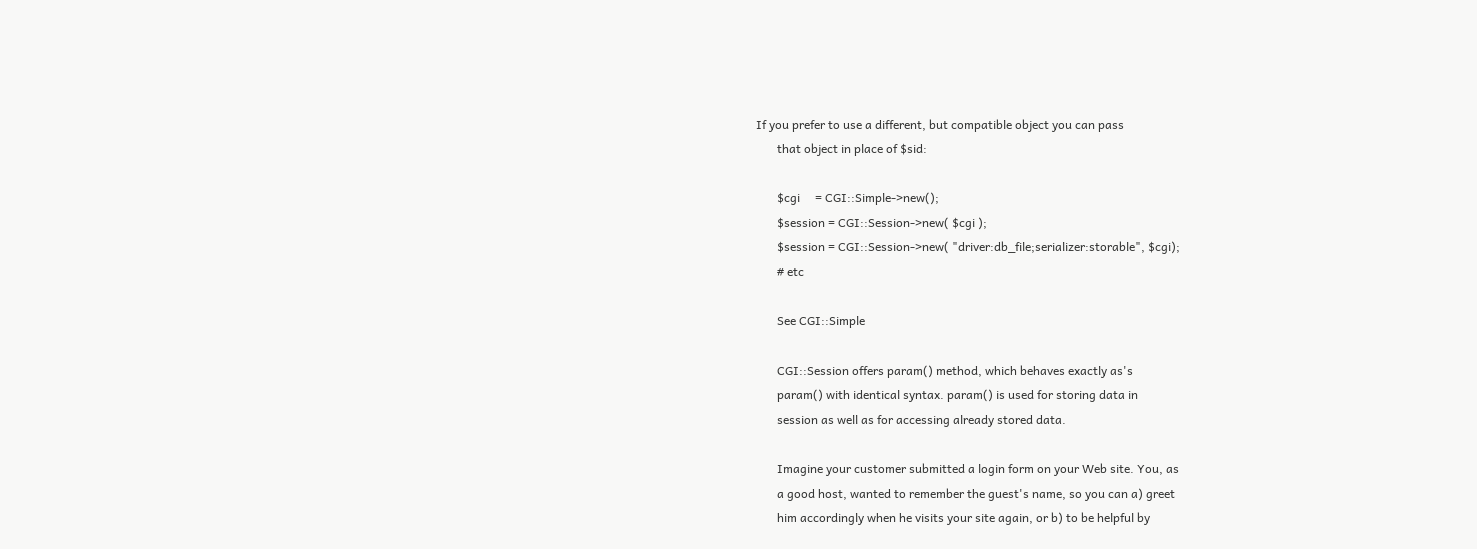If you prefer to use a different, but compatible object you can pass
       that object in place of $sid:

       $cgi     = CGI::Simple->new();
       $session = CGI::Session->new( $cgi );
       $session = CGI::Session->new( "driver:db_file;serializer:storable", $cgi);
       # etc

       See CGI::Simple

       CGI::Session offers param() method, which behaves exactly as's
       param() with identical syntax. param() is used for storing data in
       session as well as for accessing already stored data.

       Imagine your customer submitted a login form on your Web site. You, as
       a good host, wanted to remember the guest's name, so you can a) greet
       him accordingly when he visits your site again, or b) to be helpful by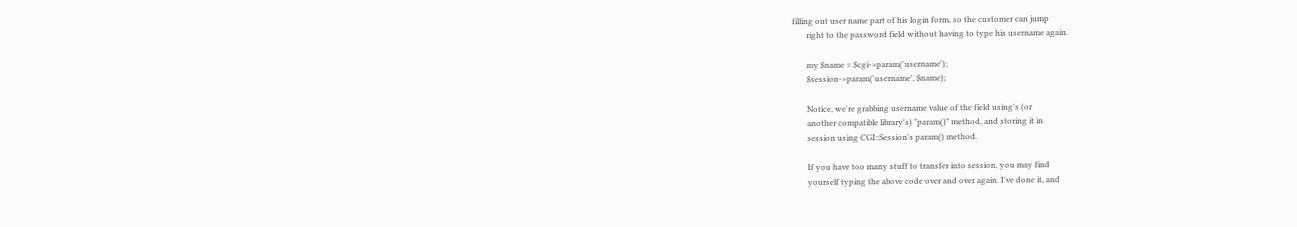filling out user name part of his login form, so the customer can jump
       right to the password field without having to type his username again.

       my $name = $cgi->param('username');
       $session->param('username', $name);

       Notice, we're grabbing username value of the field using's (or
       another compatible library's) "param()" method, and storing it in
       session using CGI::Session's param() method.

       If you have too many stuff to transfer into session, you may find
       yourself typing the above code over and over again. I've done it, and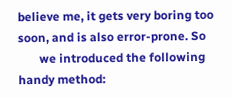believe me, it gets very boring too soon, and is also error-prone. So
       we introduced the following handy method: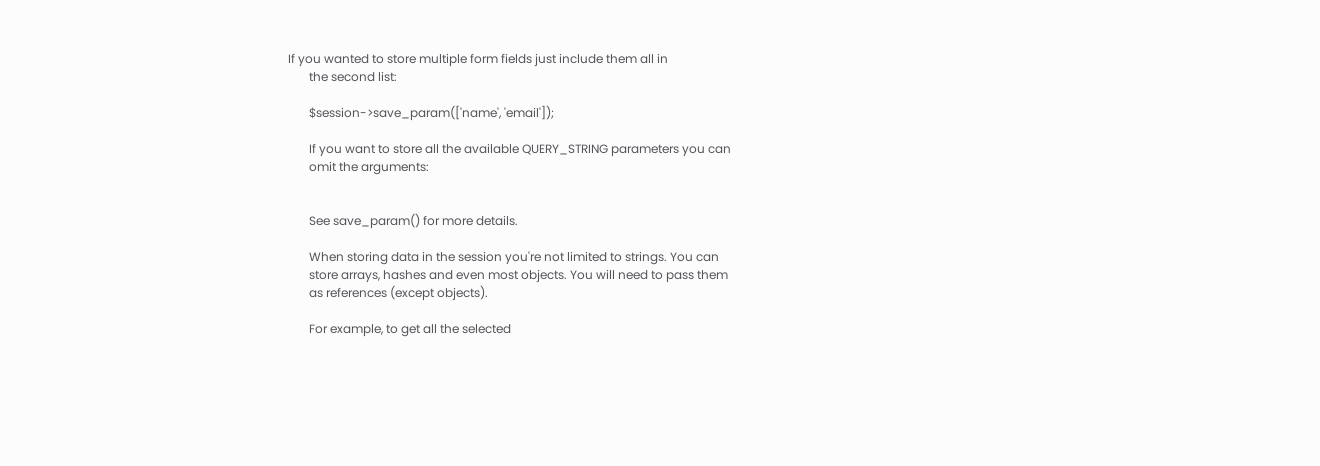If you wanted to store multiple form fields just include them all in
       the second list:

       $session->save_param(['name', 'email']);

       If you want to store all the available QUERY_STRING parameters you can
       omit the arguments:


       See save_param() for more details.

       When storing data in the session you're not limited to strings. You can
       store arrays, hashes and even most objects. You will need to pass them
       as references (except objects).

       For example, to get all the selected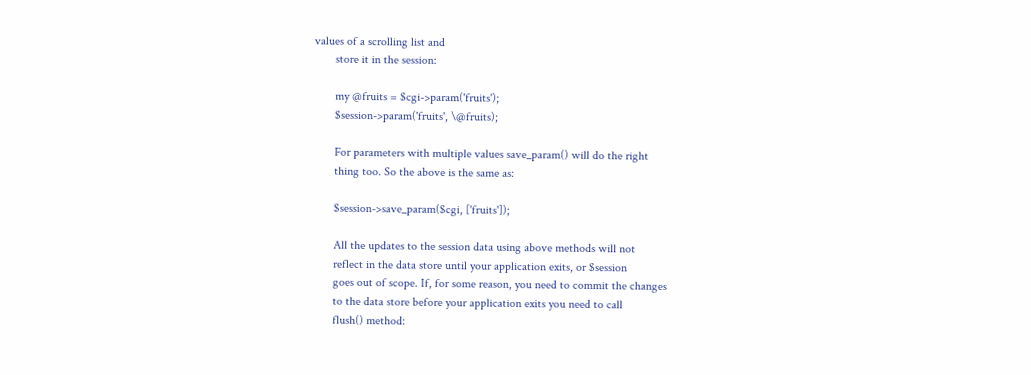values of a scrolling list and
       store it in the session:

       my @fruits = $cgi->param('fruits');
       $session->param('fruits', \@fruits);

       For parameters with multiple values save_param() will do the right
       thing too. So the above is the same as:

       $session->save_param($cgi, ['fruits']);

       All the updates to the session data using above methods will not
       reflect in the data store until your application exits, or $session
       goes out of scope. If, for some reason, you need to commit the changes
       to the data store before your application exits you need to call
       flush() method: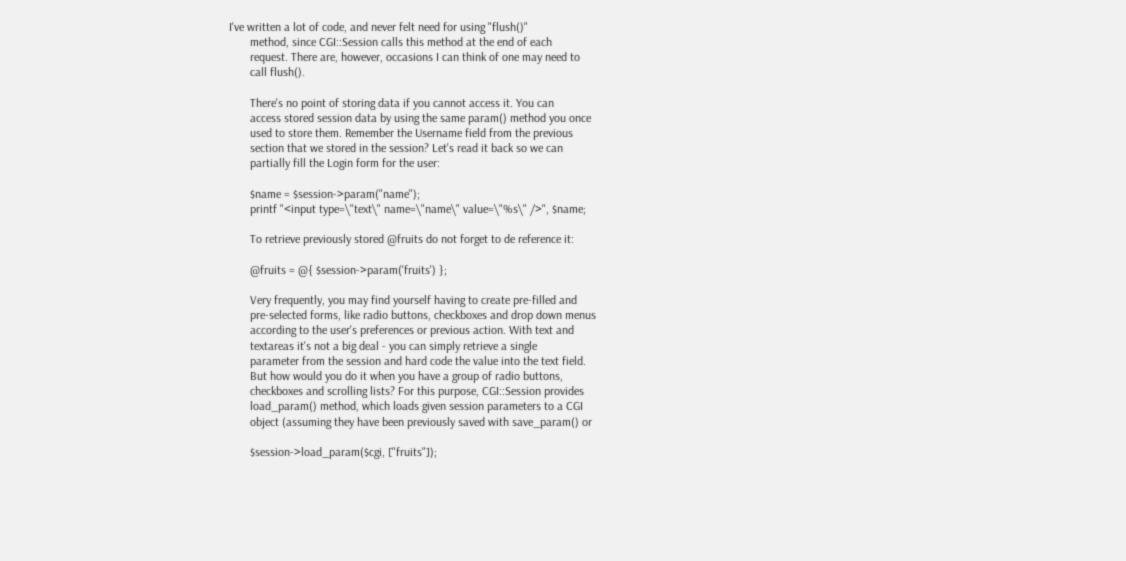I've written a lot of code, and never felt need for using "flush()"
       method, since CGI::Session calls this method at the end of each
       request. There are, however, occasions I can think of one may need to
       call flush().

       There's no point of storing data if you cannot access it. You can
       access stored session data by using the same param() method you once
       used to store them. Remember the Username field from the previous
       section that we stored in the session? Let's read it back so we can
       partially fill the Login form for the user:

       $name = $session->param("name");
       printf "<input type=\"text\" name=\"name\" value=\"%s\" />", $name;

       To retrieve previously stored @fruits do not forget to de reference it:

       @fruits = @{ $session->param('fruits') };

       Very frequently, you may find yourself having to create pre-filled and
       pre-selected forms, like radio buttons, checkboxes and drop down menus
       according to the user's preferences or previous action. With text and
       textareas it's not a big deal - you can simply retrieve a single
       parameter from the session and hard code the value into the text field.
       But how would you do it when you have a group of radio buttons,
       checkboxes and scrolling lists? For this purpose, CGI::Session provides
       load_param() method, which loads given session parameters to a CGI
       object (assuming they have been previously saved with save_param() or

       $session->load_param($cgi, ["fruits"]);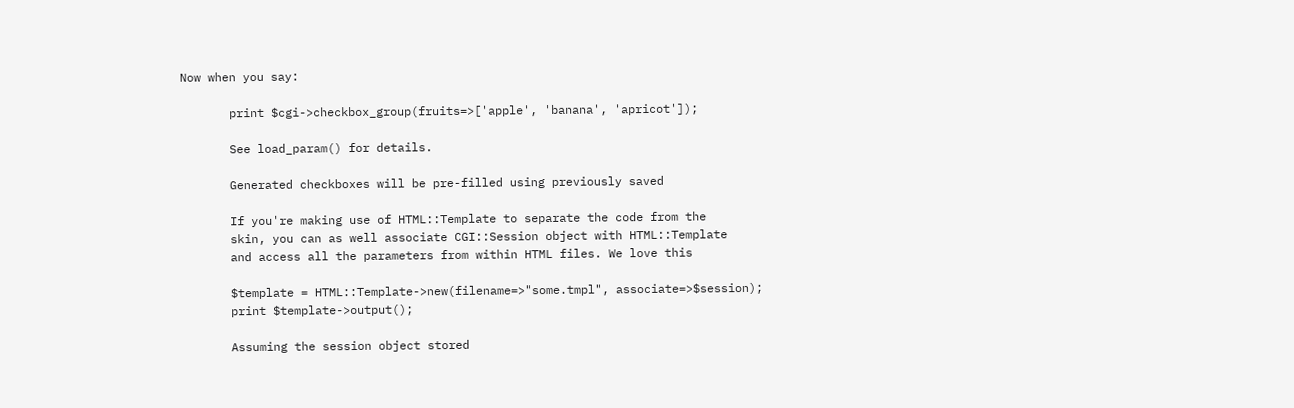Now when you say:

       print $cgi->checkbox_group(fruits=>['apple', 'banana', 'apricot']);

       See load_param() for details.

       Generated checkboxes will be pre-filled using previously saved

       If you're making use of HTML::Template to separate the code from the
       skin, you can as well associate CGI::Session object with HTML::Template
       and access all the parameters from within HTML files. We love this

       $template = HTML::Template->new(filename=>"some.tmpl", associate=>$session);
       print $template->output();

       Assuming the session object stored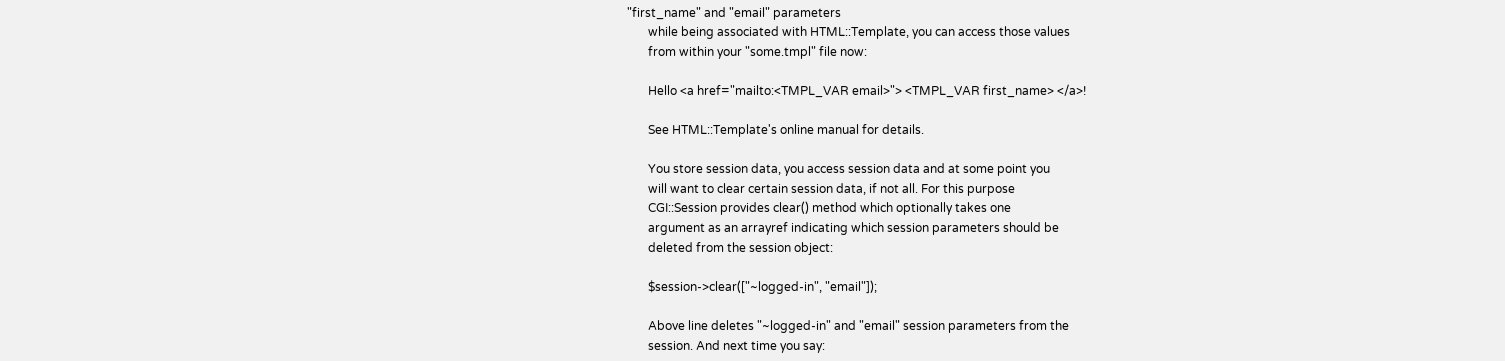"first_name" and "email" parameters
       while being associated with HTML::Template, you can access those values
       from within your "some.tmpl" file now:

       Hello <a href="mailto:<TMPL_VAR email>"> <TMPL_VAR first_name> </a>!

       See HTML::Template's online manual for details.

       You store session data, you access session data and at some point you
       will want to clear certain session data, if not all. For this purpose
       CGI::Session provides clear() method which optionally takes one
       argument as an arrayref indicating which session parameters should be
       deleted from the session object:

       $session->clear(["~logged-in", "email"]);

       Above line deletes "~logged-in" and "email" session parameters from the
       session. And next time you say: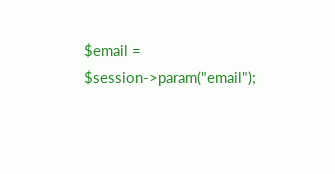$email = $session->param("email");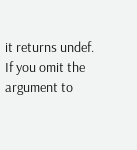it returns undef. If you omit the argument to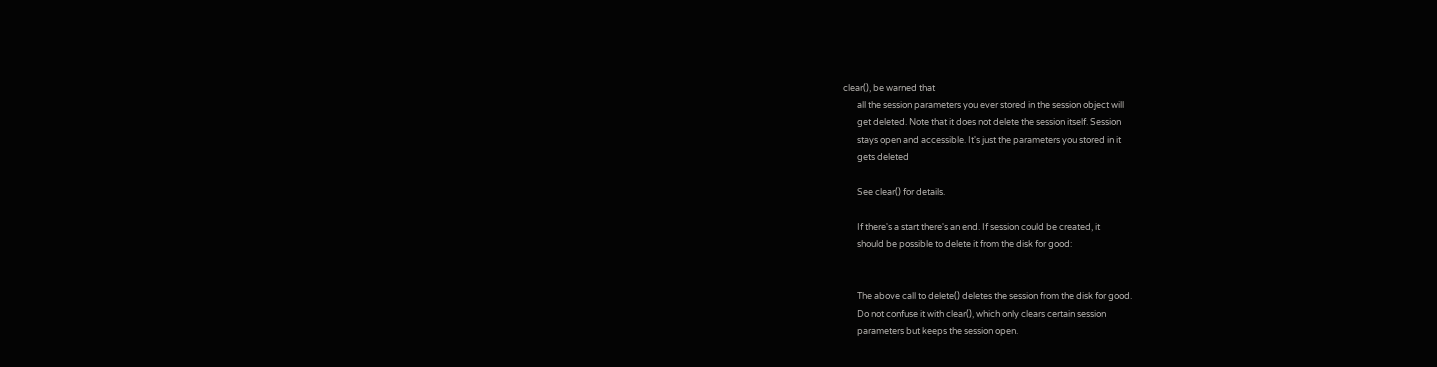clear(), be warned that
       all the session parameters you ever stored in the session object will
       get deleted. Note that it does not delete the session itself. Session
       stays open and accessible. It's just the parameters you stored in it
       gets deleted

       See clear() for details.

       If there's a start there's an end. If session could be created, it
       should be possible to delete it from the disk for good:


       The above call to delete() deletes the session from the disk for good.
       Do not confuse it with clear(), which only clears certain session
       parameters but keeps the session open.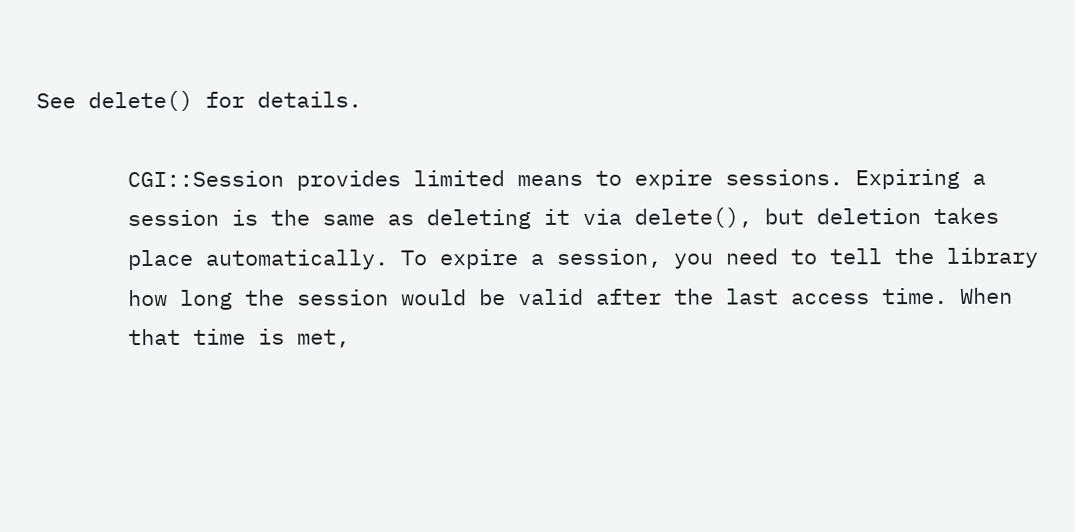See delete() for details.

       CGI::Session provides limited means to expire sessions. Expiring a
       session is the same as deleting it via delete(), but deletion takes
       place automatically. To expire a session, you need to tell the library
       how long the session would be valid after the last access time. When
       that time is met,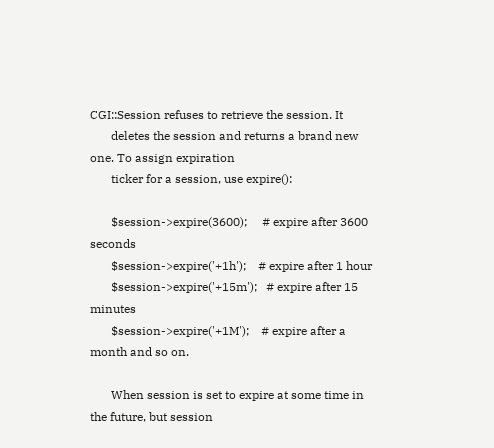CGI::Session refuses to retrieve the session. It
       deletes the session and returns a brand new one. To assign expiration
       ticker for a session, use expire():

       $session->expire(3600);     # expire after 3600 seconds
       $session->expire('+1h');    # expire after 1 hour
       $session->expire('+15m');   # expire after 15 minutes
       $session->expire('+1M');    # expire after a month and so on.

       When session is set to expire at some time in the future, but session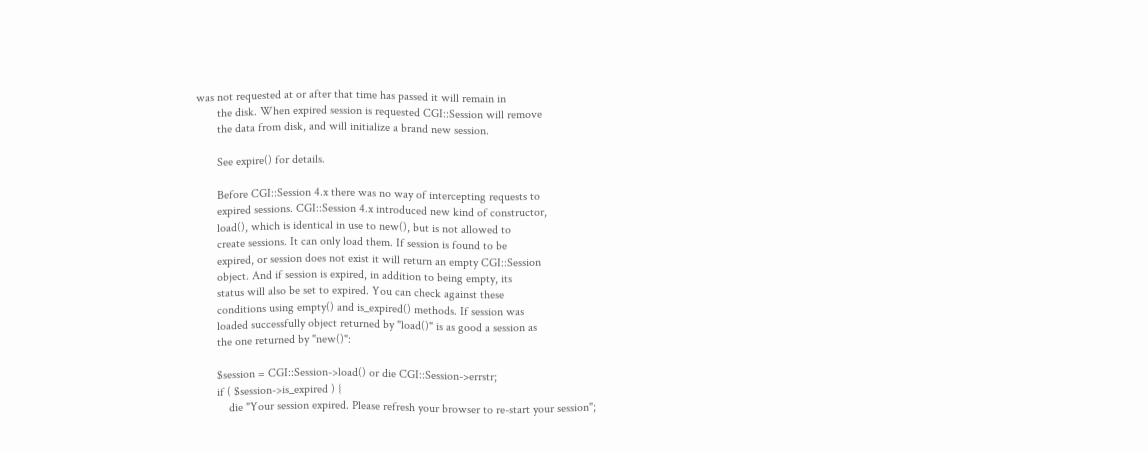was not requested at or after that time has passed it will remain in
       the disk. When expired session is requested CGI::Session will remove
       the data from disk, and will initialize a brand new session.

       See expire() for details.

       Before CGI::Session 4.x there was no way of intercepting requests to
       expired sessions. CGI::Session 4.x introduced new kind of constructor,
       load(), which is identical in use to new(), but is not allowed to
       create sessions. It can only load them. If session is found to be
       expired, or session does not exist it will return an empty CGI::Session
       object. And if session is expired, in addition to being empty, its
       status will also be set to expired. You can check against these
       conditions using empty() and is_expired() methods. If session was
       loaded successfully object returned by "load()" is as good a session as
       the one returned by "new()":

       $session = CGI::Session->load() or die CGI::Session->errstr;
       if ( $session->is_expired ) {
           die "Your session expired. Please refresh your browser to re-start your session";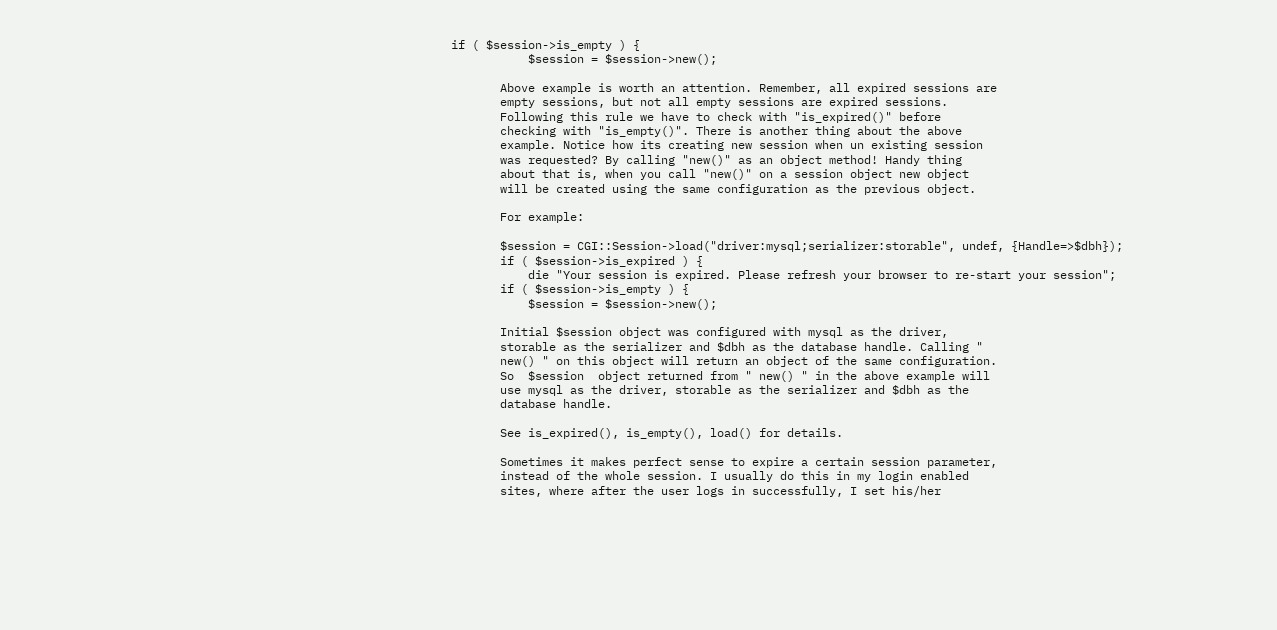if ( $session->is_empty ) {
           $session = $session->new();

       Above example is worth an attention. Remember, all expired sessions are
       empty sessions, but not all empty sessions are expired sessions.
       Following this rule we have to check with "is_expired()" before
       checking with "is_empty()". There is another thing about the above
       example. Notice how its creating new session when un existing session
       was requested? By calling "new()" as an object method! Handy thing
       about that is, when you call "new()" on a session object new object
       will be created using the same configuration as the previous object.

       For example:

       $session = CGI::Session->load("driver:mysql;serializer:storable", undef, {Handle=>$dbh});
       if ( $session->is_expired ) {
           die "Your session is expired. Please refresh your browser to re-start your session";
       if ( $session->is_empty ) {
           $session = $session->new();

       Initial $session object was configured with mysql as the driver,
       storable as the serializer and $dbh as the database handle. Calling "
       new() " on this object will return an object of the same configuration.
       So  $session  object returned from " new() " in the above example will
       use mysql as the driver, storable as the serializer and $dbh as the
       database handle.

       See is_expired(), is_empty(), load() for details.

       Sometimes it makes perfect sense to expire a certain session parameter,
       instead of the whole session. I usually do this in my login enabled
       sites, where after the user logs in successfully, I set his/her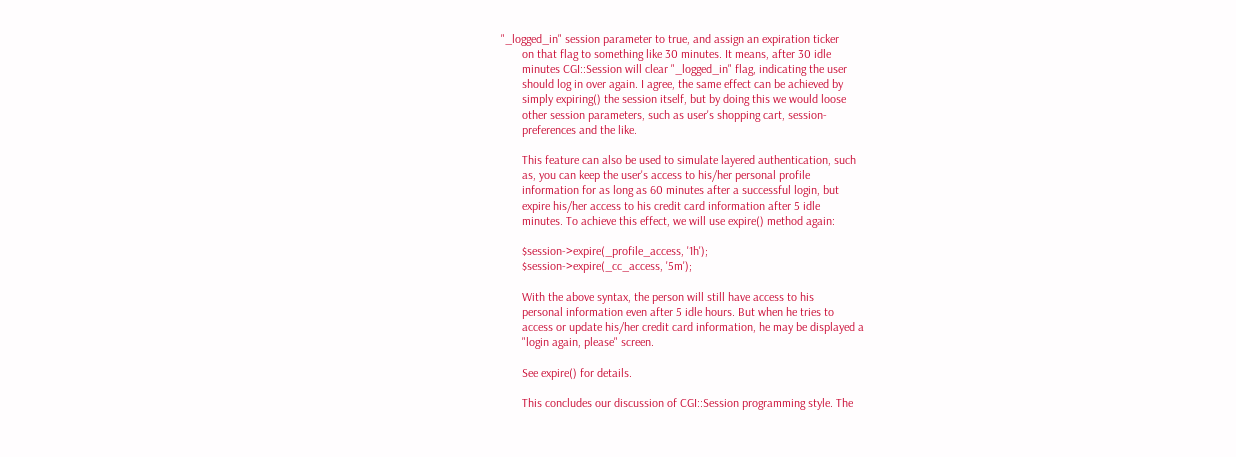"_logged_in" session parameter to true, and assign an expiration ticker
       on that flag to something like 30 minutes. It means, after 30 idle
       minutes CGI::Session will clear "_logged_in" flag, indicating the user
       should log in over again. I agree, the same effect can be achieved by
       simply expiring() the session itself, but by doing this we would loose
       other session parameters, such as user's shopping cart, session-
       preferences and the like.

       This feature can also be used to simulate layered authentication, such
       as, you can keep the user's access to his/her personal profile
       information for as long as 60 minutes after a successful login, but
       expire his/her access to his credit card information after 5 idle
       minutes. To achieve this effect, we will use expire() method again:

       $session->expire(_profile_access, '1h');
       $session->expire(_cc_access, '5m');

       With the above syntax, the person will still have access to his
       personal information even after 5 idle hours. But when he tries to
       access or update his/her credit card information, he may be displayed a
       "login again, please" screen.

       See expire() for details.

       This concludes our discussion of CGI::Session programming style. The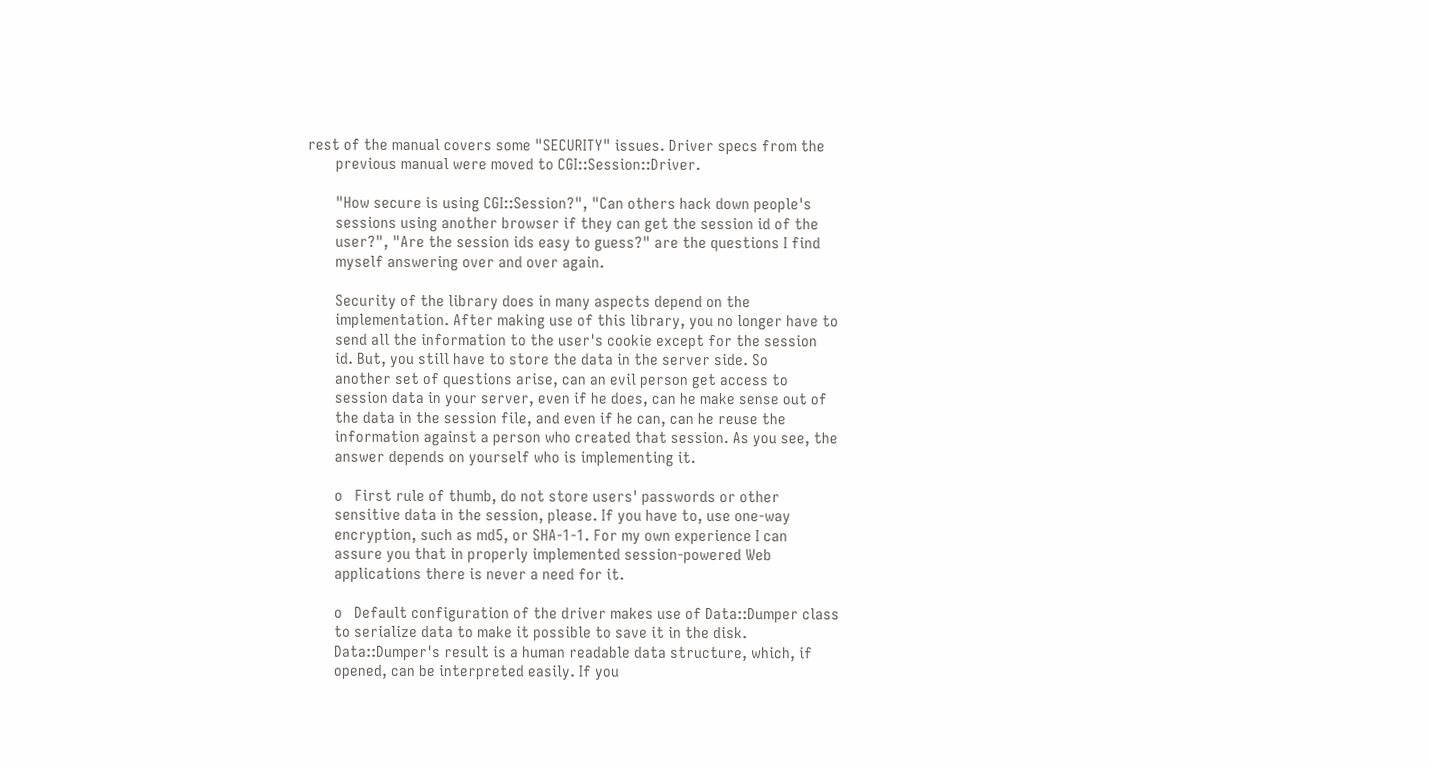rest of the manual covers some "SECURITY" issues. Driver specs from the
       previous manual were moved to CGI::Session::Driver.

       "How secure is using CGI::Session?", "Can others hack down people's
       sessions using another browser if they can get the session id of the
       user?", "Are the session ids easy to guess?" are the questions I find
       myself answering over and over again.

       Security of the library does in many aspects depend on the
       implementation. After making use of this library, you no longer have to
       send all the information to the user's cookie except for the session
       id. But, you still have to store the data in the server side. So
       another set of questions arise, can an evil person get access to
       session data in your server, even if he does, can he make sense out of
       the data in the session file, and even if he can, can he reuse the
       information against a person who created that session. As you see, the
       answer depends on yourself who is implementing it.

       o   First rule of thumb, do not store users' passwords or other
       sensitive data in the session, please. If you have to, use one-way
       encryption, such as md5, or SHA-1-1. For my own experience I can
       assure you that in properly implemented session-powered Web
       applications there is never a need for it.

       o   Default configuration of the driver makes use of Data::Dumper class
       to serialize data to make it possible to save it in the disk.
       Data::Dumper's result is a human readable data structure, which, if
       opened, can be interpreted easily. If you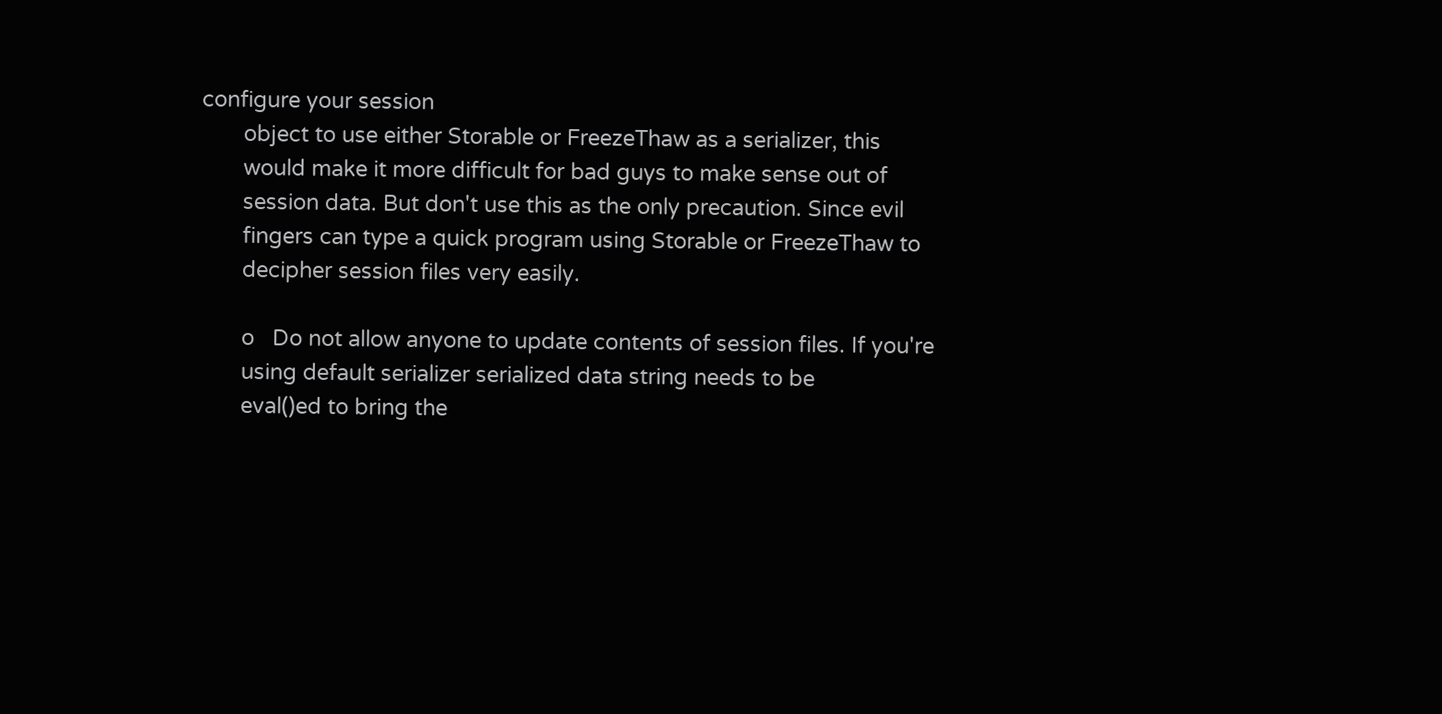configure your session
       object to use either Storable or FreezeThaw as a serializer, this
       would make it more difficult for bad guys to make sense out of
       session data. But don't use this as the only precaution. Since evil
       fingers can type a quick program using Storable or FreezeThaw to
       decipher session files very easily.

       o   Do not allow anyone to update contents of session files. If you're
       using default serializer serialized data string needs to be
       eval()ed to bring the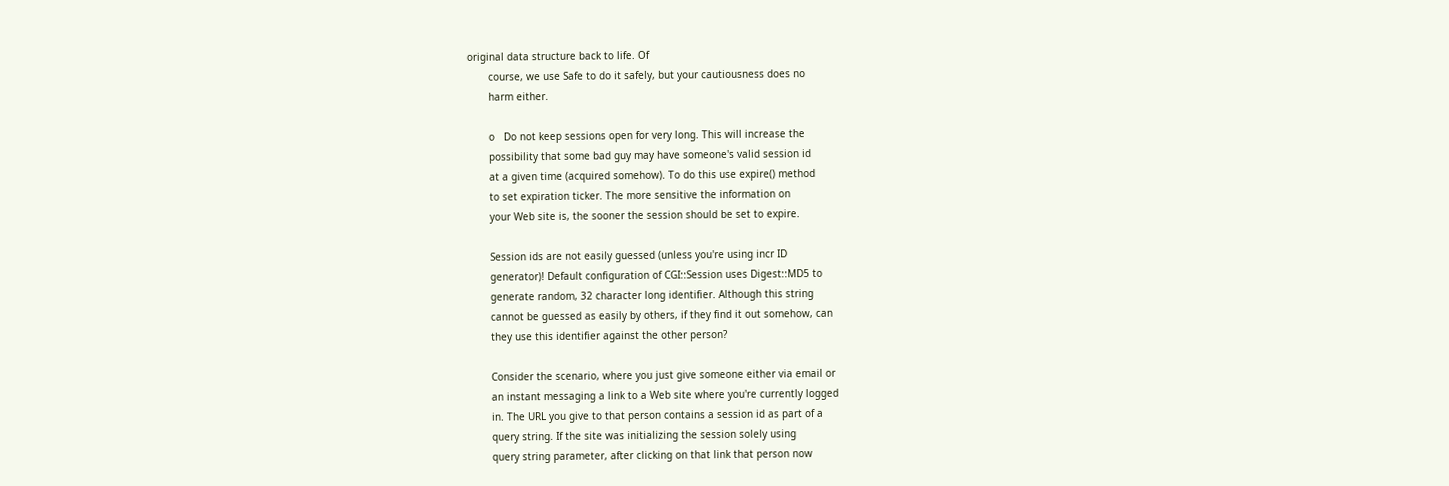original data structure back to life. Of
       course, we use Safe to do it safely, but your cautiousness does no
       harm either.

       o   Do not keep sessions open for very long. This will increase the
       possibility that some bad guy may have someone's valid session id
       at a given time (acquired somehow). To do this use expire() method
       to set expiration ticker. The more sensitive the information on
       your Web site is, the sooner the session should be set to expire.

       Session ids are not easily guessed (unless you're using incr ID
       generator)! Default configuration of CGI::Session uses Digest::MD5 to
       generate random, 32 character long identifier. Although this string
       cannot be guessed as easily by others, if they find it out somehow, can
       they use this identifier against the other person?

       Consider the scenario, where you just give someone either via email or
       an instant messaging a link to a Web site where you're currently logged
       in. The URL you give to that person contains a session id as part of a
       query string. If the site was initializing the session solely using
       query string parameter, after clicking on that link that person now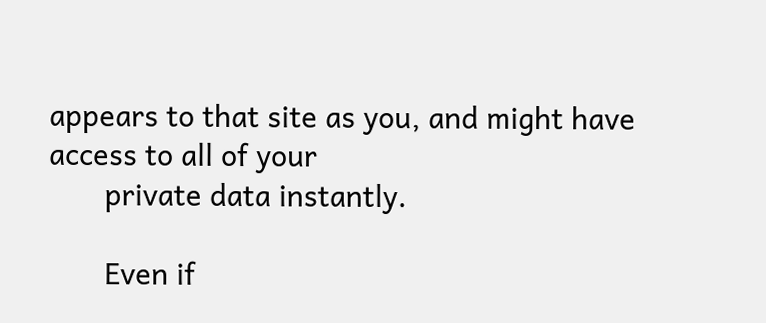appears to that site as you, and might have access to all of your
       private data instantly.

       Even if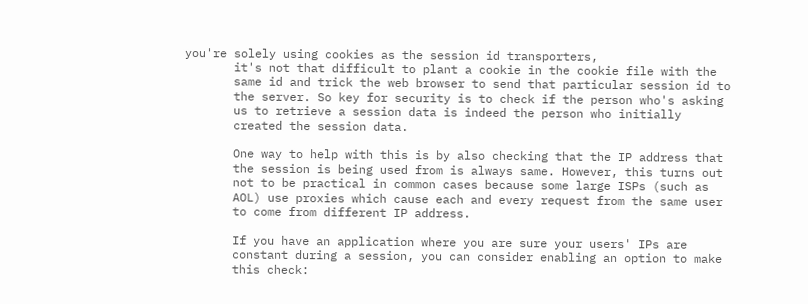you're solely using cookies as the session id transporters,
       it's not that difficult to plant a cookie in the cookie file with the
       same id and trick the web browser to send that particular session id to
       the server. So key for security is to check if the person who's asking
       us to retrieve a session data is indeed the person who initially
       created the session data.

       One way to help with this is by also checking that the IP address that
       the session is being used from is always same. However, this turns out
       not to be practical in common cases because some large ISPs (such as
       AOL) use proxies which cause each and every request from the same user
       to come from different IP address.

       If you have an application where you are sure your users' IPs are
       constant during a session, you can consider enabling an option to make
       this check: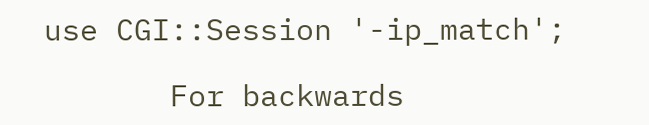use CGI::Session '-ip_match';

       For backwards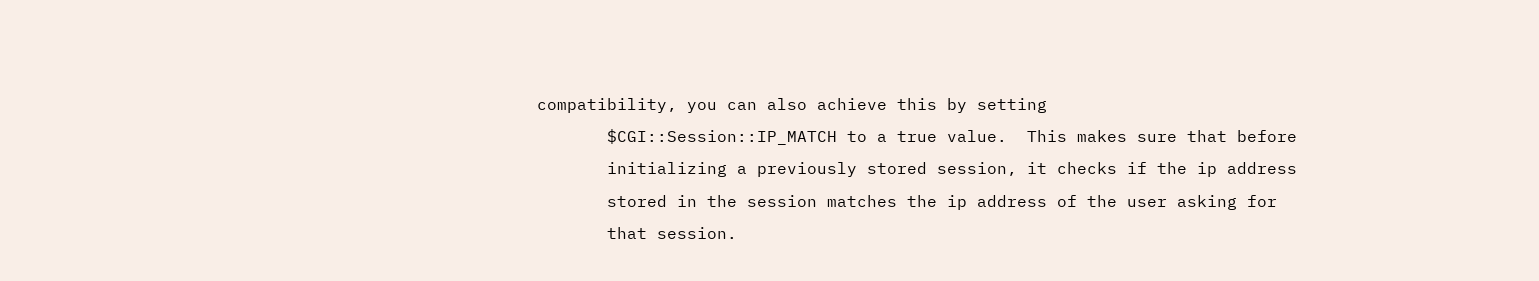compatibility, you can also achieve this by setting
       $CGI::Session::IP_MATCH to a true value.  This makes sure that before
       initializing a previously stored session, it checks if the ip address
       stored in the session matches the ip address of the user asking for
       that session.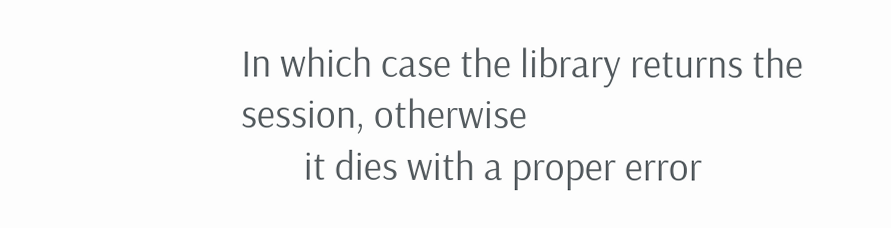In which case the library returns the session, otherwise
       it dies with a proper error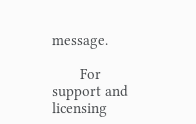message.

       For support and licensing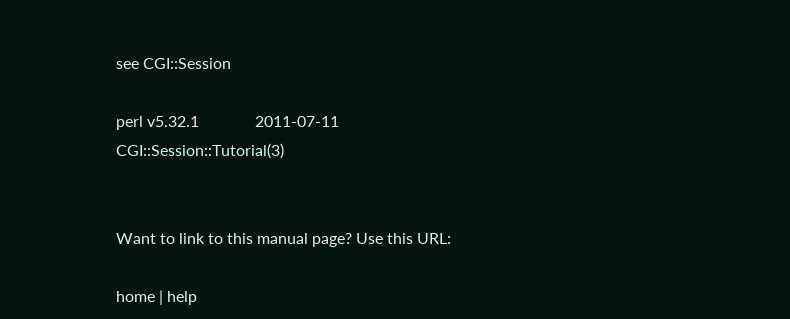see CGI::Session

perl v5.32.1              2011-07-11         CGI::Session::Tutorial(3)


Want to link to this manual page? Use this URL:

home | help